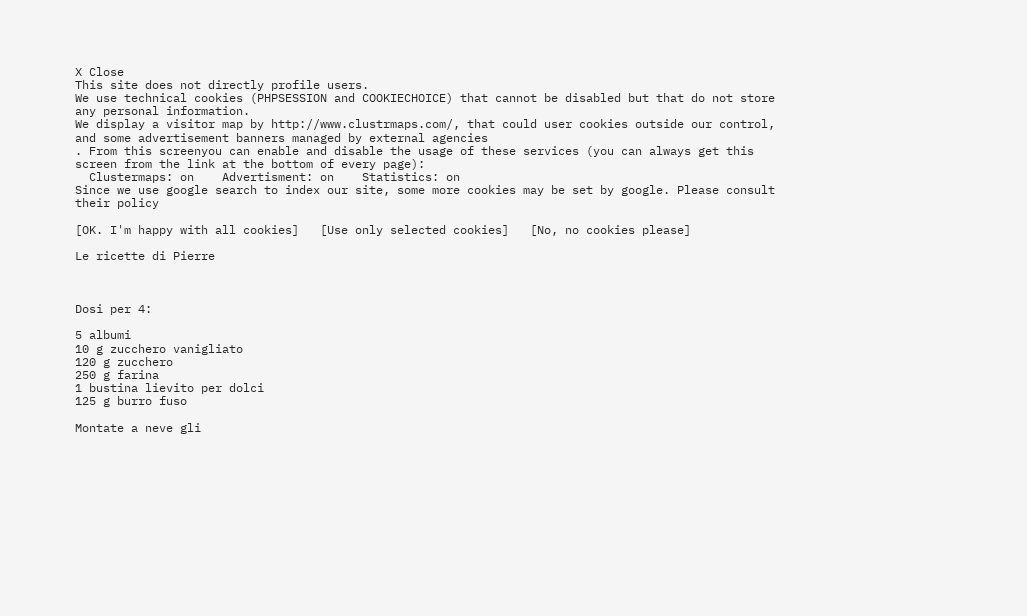X Close
This site does not directly profile users.
We use technical cookies (PHPSESSION and COOKIECHOICE) that cannot be disabled but that do not store any personal information.
We display a visitor map by http://www.clustrmaps.com/, that could user cookies outside our control, and some advertisement banners managed by external agencies
. From this screenyou can enable and disable the usage of these services (you can always get this screen from the link at the bottom of every page):
  Clustermaps: on    Advertisment: on    Statistics: on
Since we use google search to index our site, some more cookies may be set by google. Please consult their policy

[OK. I'm happy with all cookies]   [Use only selected cookies]   [No, no cookies please]

Le ricette di Pierre



Dosi per 4:

5 albumi
10 g zucchero vanigliato
120 g zucchero
250 g farina
1 bustina lievito per dolci
125 g burro fuso

Montate a neve gli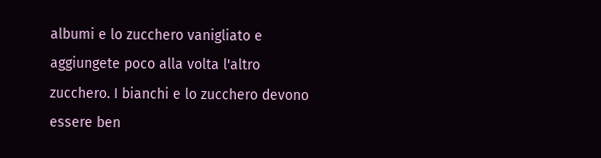albumi e lo zucchero vanigliato e aggiungete poco alla volta l'altro zucchero. I bianchi e lo zucchero devono essere ben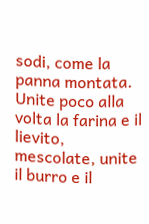sodi, come la panna montata. Unite poco alla volta la farina e il lievito, mescolate, unite il burro e il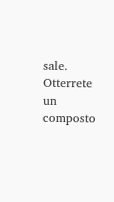sale. Otterrete un composto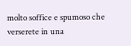molto soffice e spumoso che verserete in una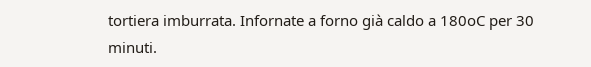tortiera imburrata. Infornate a forno già caldo a 180oC per 30 minuti.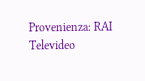Provenienza: RAI Televideo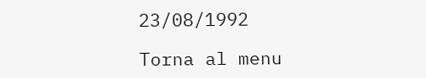23/08/1992

Torna al menu